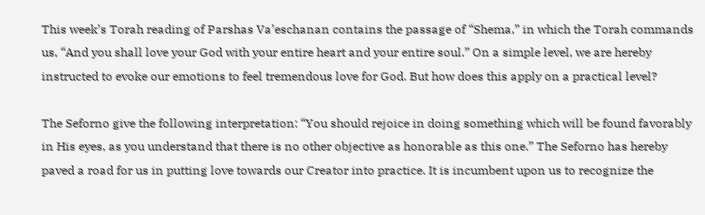This week’s Torah reading of Parshas Va’eschanan contains the passage of “Shema,” in which the Torah commands us, “And you shall love your God with your entire heart and your entire soul.” On a simple level, we are hereby instructed to evoke our emotions to feel tremendous love for God. But how does this apply on a practical level?

The Seforno give the following interpretation: “You should rejoice in doing something which will be found favorably in His eyes, as you understand that there is no other objective as honorable as this one.” The Seforno has hereby paved a road for us in putting love towards our Creator into practice. It is incumbent upon us to recognize the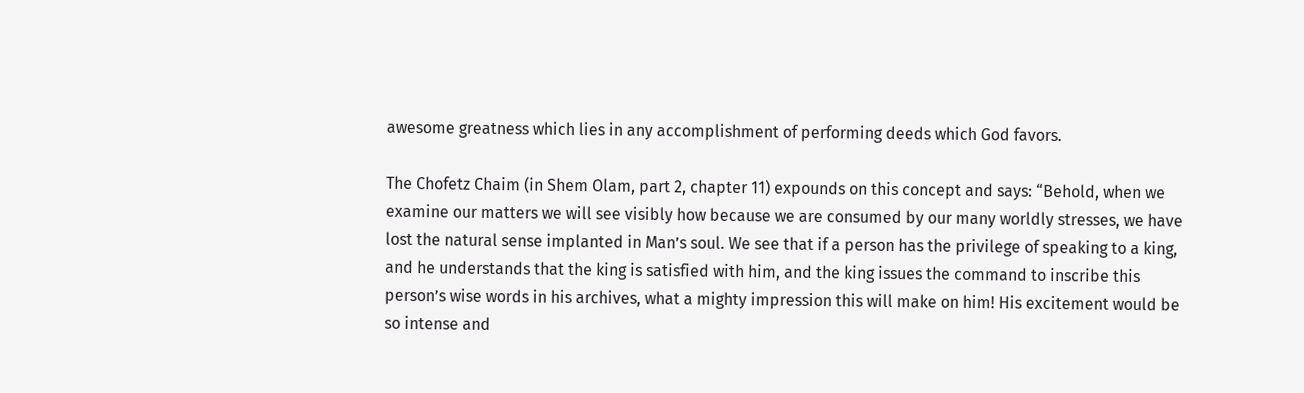awesome greatness which lies in any accomplishment of performing deeds which God favors.

The Chofetz Chaim (in Shem Olam, part 2, chapter 11) expounds on this concept and says: “Behold, when we examine our matters we will see visibly how because we are consumed by our many worldly stresses, we have lost the natural sense implanted in Man’s soul. We see that if a person has the privilege of speaking to a king, and he understands that the king is satisfied with him, and the king issues the command to inscribe this person’s wise words in his archives, what a mighty impression this will make on him! His excitement would be so intense and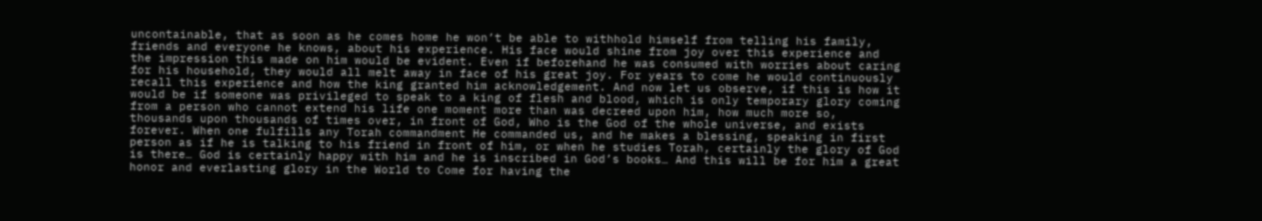uncontainable, that as soon as he comes home he won’t be able to withhold himself from telling his family, friends and everyone he knows, about his experience. His face would shine from joy over this experience and the impression this made on him would be evident. Even if beforehand he was consumed with worries about caring for his household, they would all melt away in face of his great joy. For years to come he would continuously recall this experience and how the king granted him acknowledgement. And now let us observe, if this is how it would be if someone was privileged to speak to a king of flesh and blood, which is only temporary glory coming from a person who cannot extend his life one moment more than was decreed upon him, how much more so, thousands upon thousands of times over, in front of God, Who is the God of the whole universe, and exists forever. When one fulfills any Torah commandment He commanded us, and he makes a blessing, speaking in first person as if he is talking to his friend in front of him, or when he studies Torah, certainly the glory of God is there… God is certainly happy with him and he is inscribed in God’s books… And this will be for him a great honor and everlasting glory in the World to Come for having the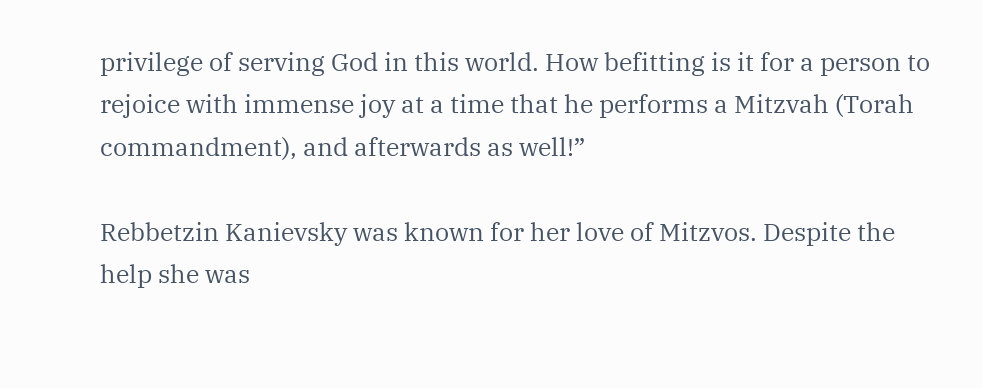privilege of serving God in this world. How befitting is it for a person to rejoice with immense joy at a time that he performs a Mitzvah (Torah commandment), and afterwards as well!”

Rebbetzin Kanievsky was known for her love of Mitzvos. Despite the help she was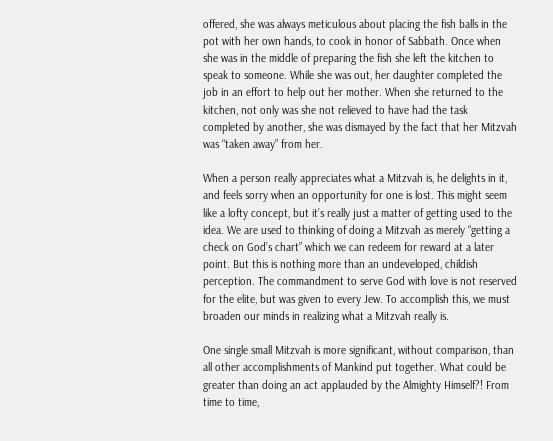offered, she was always meticulous about placing the fish balls in the pot with her own hands, to cook in honor of Sabbath. Once when she was in the middle of preparing the fish she left the kitchen to speak to someone. While she was out, her daughter completed the job in an effort to help out her mother. When she returned to the kitchen, not only was she not relieved to have had the task completed by another, she was dismayed by the fact that her Mitzvah was “taken away” from her.

When a person really appreciates what a Mitzvah is, he delights in it, and feels sorry when an opportunity for one is lost. This might seem like a lofty concept, but it’s really just a matter of getting used to the idea. We are used to thinking of doing a Mitzvah as merely “getting a check on God’s chart” which we can redeem for reward at a later point. But this is nothing more than an undeveloped, childish perception. The commandment to serve God with love is not reserved for the elite, but was given to every Jew. To accomplish this, we must broaden our minds in realizing what a Mitzvah really is.

One single small Mitzvah is more significant, without comparison, than all other accomplishments of Mankind put together. What could be greater than doing an act applauded by the Almighty Himself?! From time to time,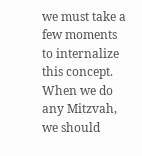we must take a few moments to internalize this concept. When we do any Mitzvah, we should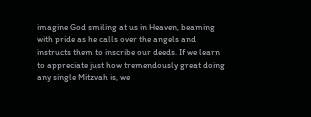imagine God smiling at us in Heaven, beaming with pride as he calls over the angels and instructs them to inscribe our deeds. If we learn to appreciate just how tremendously great doing any single Mitzvah is, we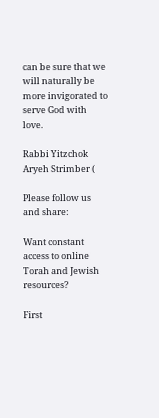can be sure that we will naturally be more invigorated to serve God with love.

Rabbi Yitzchok Aryeh Strimber (

Please follow us and share:

Want constant access to online Torah and Jewish resources?

First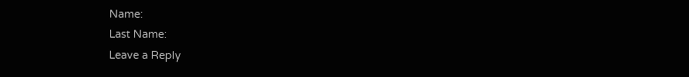Name:
Last Name:
Leave a Reply